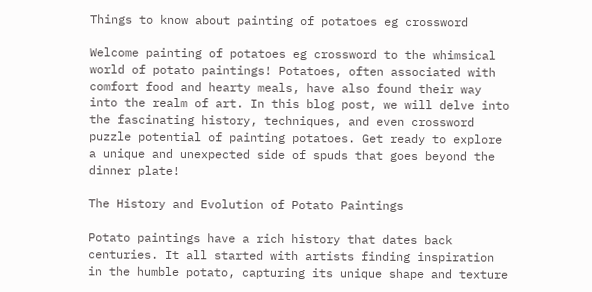Things to know about painting of potatoes eg crossword

Welcome painting of potatoes eg crossword to the whimsical world of potato paintings! Potatoes, often associated with comfort food and hearty meals, have also found their way into the realm of art. In this blog post, we will delve into the fascinating history, techniques, and even crossword puzzle potential of painting potatoes. Get ready to explore a unique and unexpected side of spuds that goes beyond the dinner plate!

The History and Evolution of Potato Paintings

Potato paintings have a rich history that dates back centuries. It all started with artists finding inspiration in the humble potato, capturing its unique shape and texture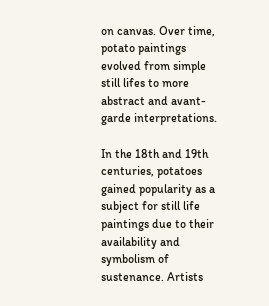on canvas. Over time, potato paintings evolved from simple still lifes to more abstract and avant-garde interpretations.

In the 18th and 19th centuries, potatoes gained popularity as a subject for still life paintings due to their availability and symbolism of sustenance. Artists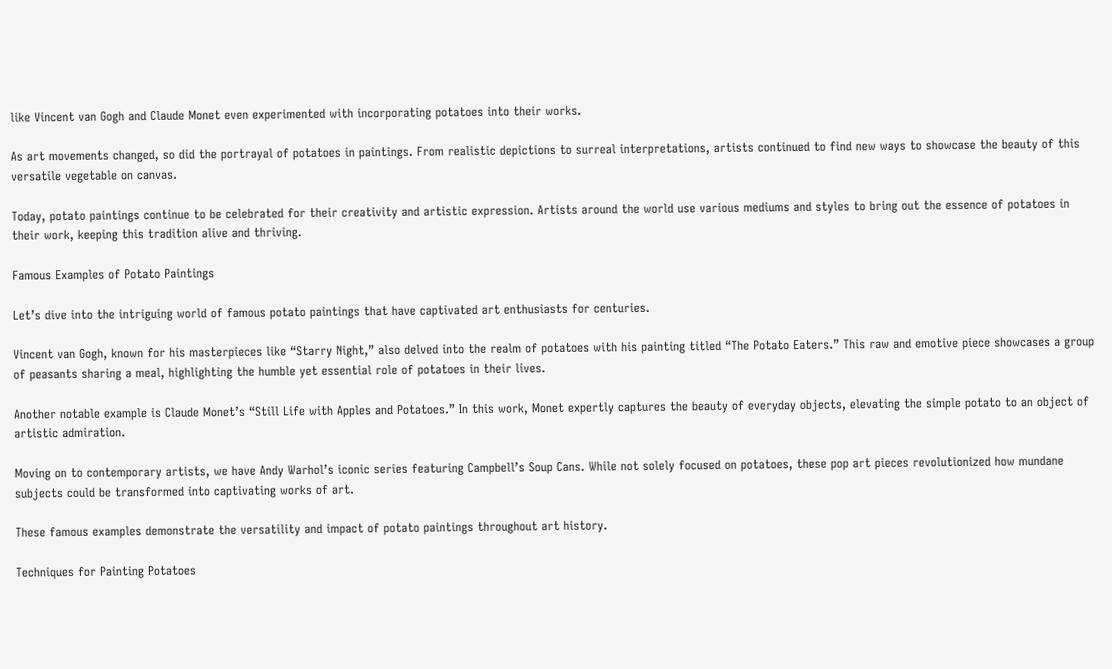like Vincent van Gogh and Claude Monet even experimented with incorporating potatoes into their works.

As art movements changed, so did the portrayal of potatoes in paintings. From realistic depictions to surreal interpretations, artists continued to find new ways to showcase the beauty of this versatile vegetable on canvas.

Today, potato paintings continue to be celebrated for their creativity and artistic expression. Artists around the world use various mediums and styles to bring out the essence of potatoes in their work, keeping this tradition alive and thriving.

Famous Examples of Potato Paintings

Let’s dive into the intriguing world of famous potato paintings that have captivated art enthusiasts for centuries.

Vincent van Gogh, known for his masterpieces like “Starry Night,” also delved into the realm of potatoes with his painting titled “The Potato Eaters.” This raw and emotive piece showcases a group of peasants sharing a meal, highlighting the humble yet essential role of potatoes in their lives.

Another notable example is Claude Monet’s “Still Life with Apples and Potatoes.” In this work, Monet expertly captures the beauty of everyday objects, elevating the simple potato to an object of artistic admiration.

Moving on to contemporary artists, we have Andy Warhol’s iconic series featuring Campbell’s Soup Cans. While not solely focused on potatoes, these pop art pieces revolutionized how mundane subjects could be transformed into captivating works of art.

These famous examples demonstrate the versatility and impact of potato paintings throughout art history.

Techniques for Painting Potatoes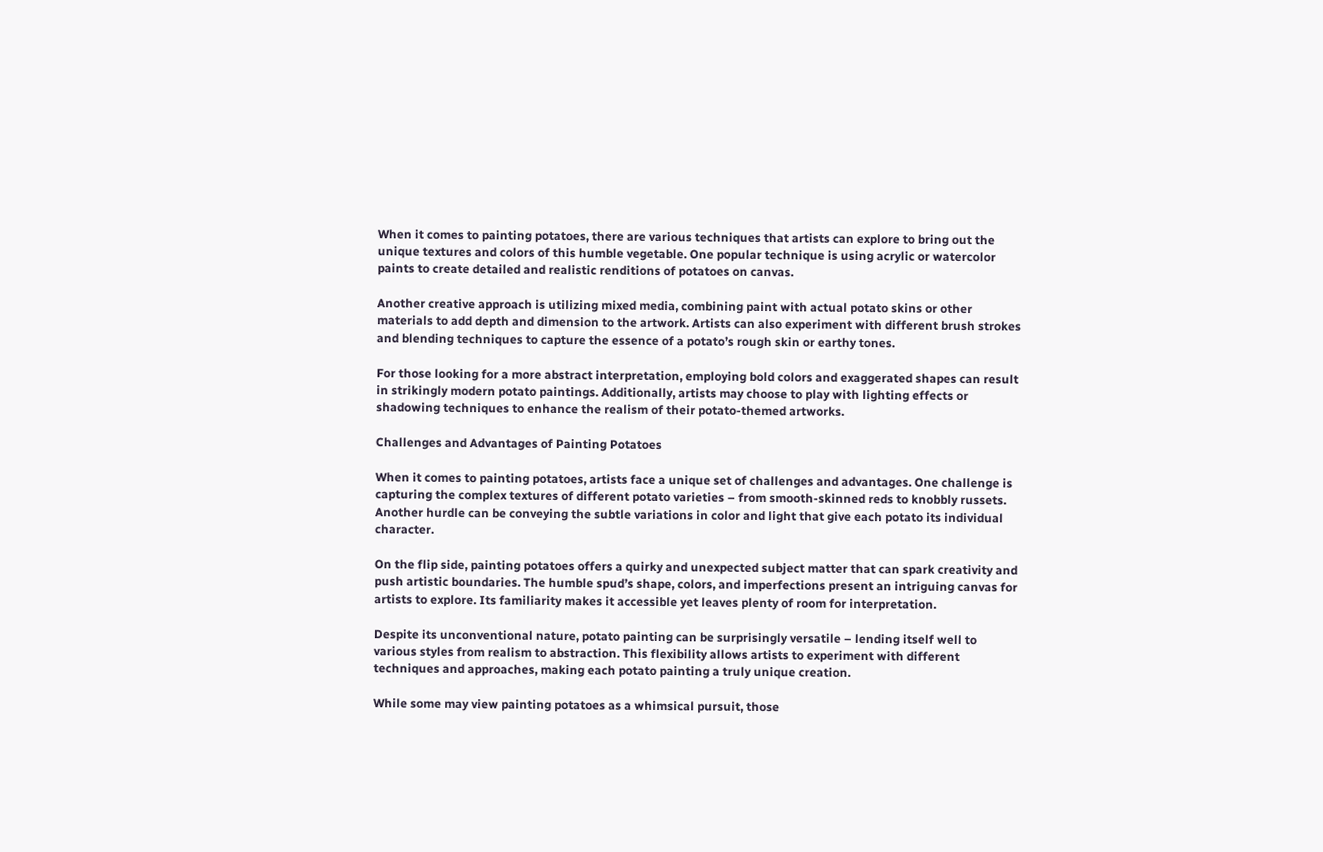When it comes to painting potatoes, there are various techniques that artists can explore to bring out the unique textures and colors of this humble vegetable. One popular technique is using acrylic or watercolor paints to create detailed and realistic renditions of potatoes on canvas.

Another creative approach is utilizing mixed media, combining paint with actual potato skins or other materials to add depth and dimension to the artwork. Artists can also experiment with different brush strokes and blending techniques to capture the essence of a potato’s rough skin or earthy tones.

For those looking for a more abstract interpretation, employing bold colors and exaggerated shapes can result in strikingly modern potato paintings. Additionally, artists may choose to play with lighting effects or shadowing techniques to enhance the realism of their potato-themed artworks.

Challenges and Advantages of Painting Potatoes

When it comes to painting potatoes, artists face a unique set of challenges and advantages. One challenge is capturing the complex textures of different potato varieties – from smooth-skinned reds to knobbly russets. Another hurdle can be conveying the subtle variations in color and light that give each potato its individual character.

On the flip side, painting potatoes offers a quirky and unexpected subject matter that can spark creativity and push artistic boundaries. The humble spud’s shape, colors, and imperfections present an intriguing canvas for artists to explore. Its familiarity makes it accessible yet leaves plenty of room for interpretation.

Despite its unconventional nature, potato painting can be surprisingly versatile – lending itself well to various styles from realism to abstraction. This flexibility allows artists to experiment with different techniques and approaches, making each potato painting a truly unique creation.

While some may view painting potatoes as a whimsical pursuit, those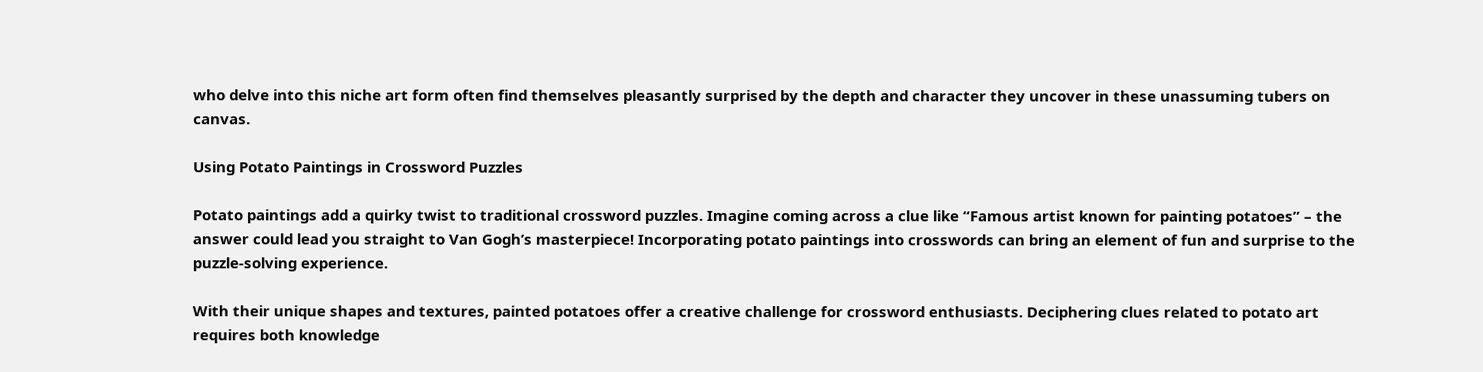who delve into this niche art form often find themselves pleasantly surprised by the depth and character they uncover in these unassuming tubers on canvas.

Using Potato Paintings in Crossword Puzzles

Potato paintings add a quirky twist to traditional crossword puzzles. Imagine coming across a clue like “Famous artist known for painting potatoes” – the answer could lead you straight to Van Gogh’s masterpiece! Incorporating potato paintings into crosswords can bring an element of fun and surprise to the puzzle-solving experience.

With their unique shapes and textures, painted potatoes offer a creative challenge for crossword enthusiasts. Deciphering clues related to potato art requires both knowledge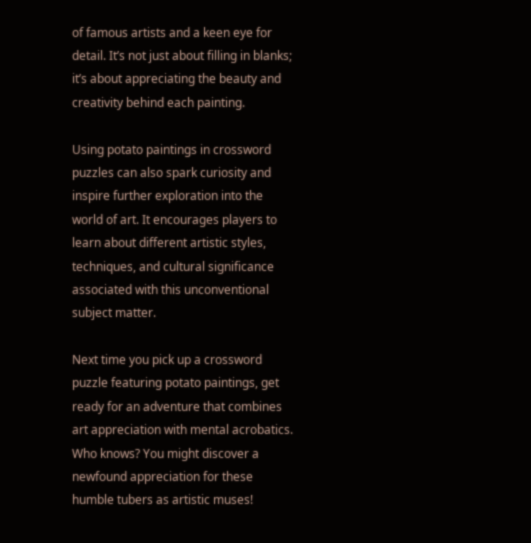of famous artists and a keen eye for detail. It’s not just about filling in blanks; it’s about appreciating the beauty and creativity behind each painting.

Using potato paintings in crossword puzzles can also spark curiosity and inspire further exploration into the world of art. It encourages players to learn about different artistic styles, techniques, and cultural significance associated with this unconventional subject matter.

Next time you pick up a crossword puzzle featuring potato paintings, get ready for an adventure that combines art appreciation with mental acrobatics. Who knows? You might discover a newfound appreciation for these humble tubers as artistic muses!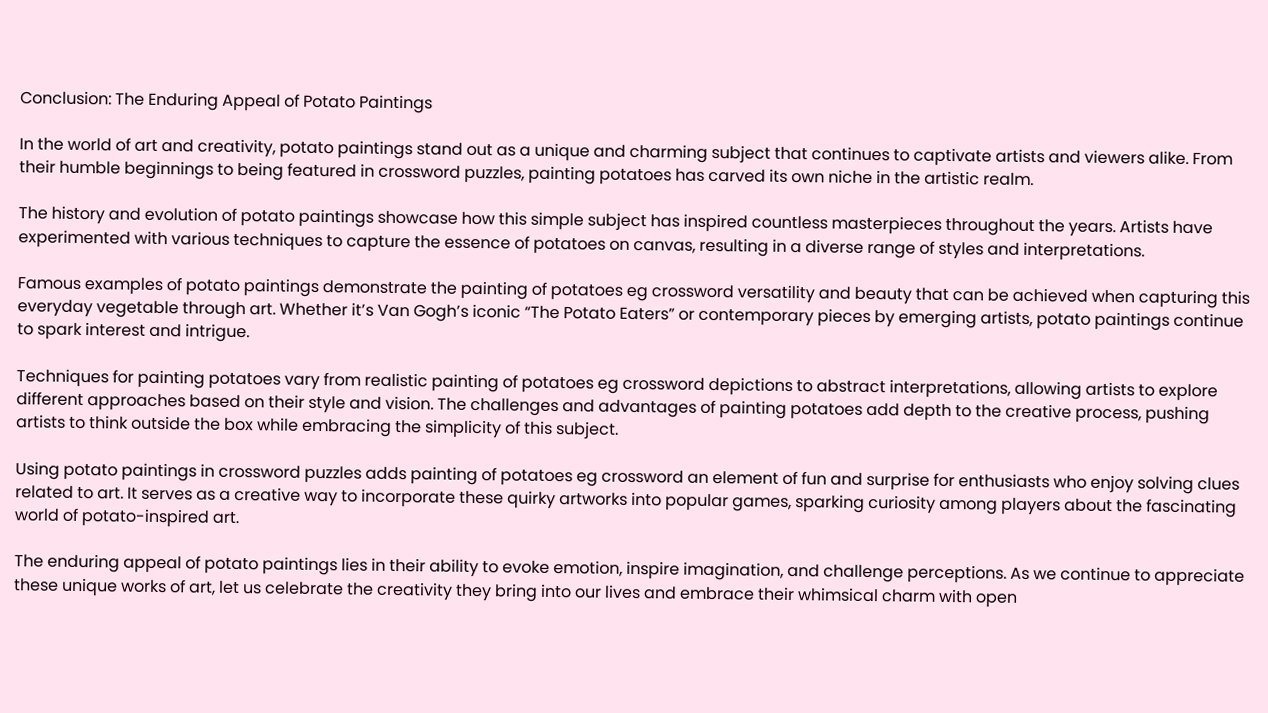Conclusion: The Enduring Appeal of Potato Paintings

In the world of art and creativity, potato paintings stand out as a unique and charming subject that continues to captivate artists and viewers alike. From their humble beginnings to being featured in crossword puzzles, painting potatoes has carved its own niche in the artistic realm.

The history and evolution of potato paintings showcase how this simple subject has inspired countless masterpieces throughout the years. Artists have experimented with various techniques to capture the essence of potatoes on canvas, resulting in a diverse range of styles and interpretations.

Famous examples of potato paintings demonstrate the painting of potatoes eg crossword versatility and beauty that can be achieved when capturing this everyday vegetable through art. Whether it’s Van Gogh’s iconic “The Potato Eaters” or contemporary pieces by emerging artists, potato paintings continue to spark interest and intrigue.

Techniques for painting potatoes vary from realistic painting of potatoes eg crossword depictions to abstract interpretations, allowing artists to explore different approaches based on their style and vision. The challenges and advantages of painting potatoes add depth to the creative process, pushing artists to think outside the box while embracing the simplicity of this subject.

Using potato paintings in crossword puzzles adds painting of potatoes eg crossword an element of fun and surprise for enthusiasts who enjoy solving clues related to art. It serves as a creative way to incorporate these quirky artworks into popular games, sparking curiosity among players about the fascinating world of potato-inspired art.

The enduring appeal of potato paintings lies in their ability to evoke emotion, inspire imagination, and challenge perceptions. As we continue to appreciate these unique works of art, let us celebrate the creativity they bring into our lives and embrace their whimsical charm with open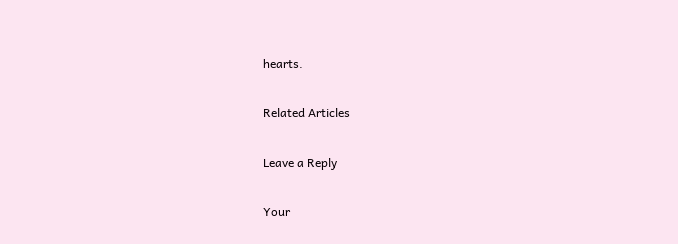hearts.

Related Articles

Leave a Reply

Your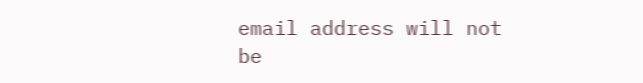email address will not be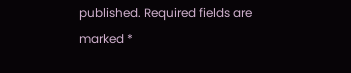published. Required fields are marked *